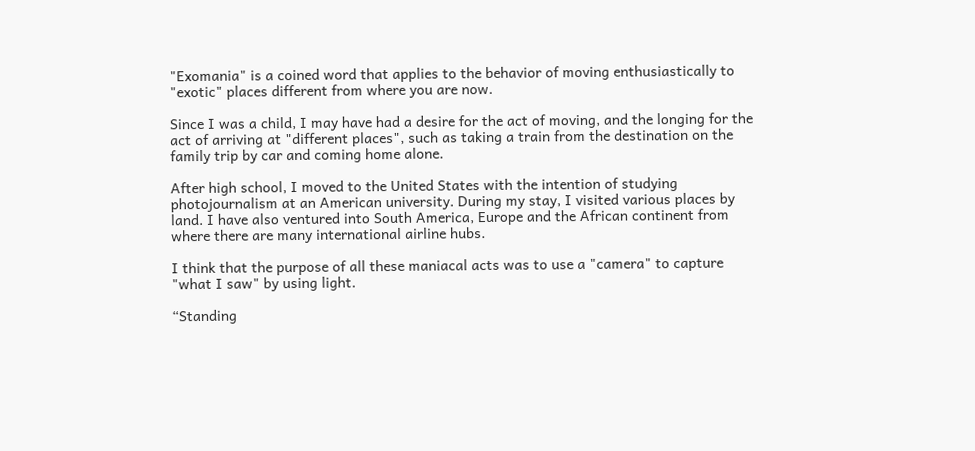"Exomania" is a coined word that applies to the behavior of moving enthusiastically to "exotic" places different from where you are now.

Since I was a child, I may have had a desire for the act of moving, and the longing for the act of arriving at "different places", such as taking a train from the destination on the family trip by car and coming home alone.

After high school, I moved to the United States with the intention of studying photojournalism at an American university. During my stay, I visited various places by land. I have also ventured into South America, Europe and the African continent from where there are many international airline hubs.

I think that the purpose of all these maniacal acts was to use a "camera" to capture "what I saw" by using light.

“Standing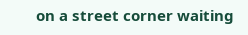on a street corner waiting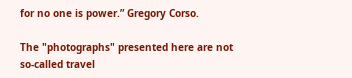for no one is power.” Gregory Corso.

The "photographs" presented here are not so-called travel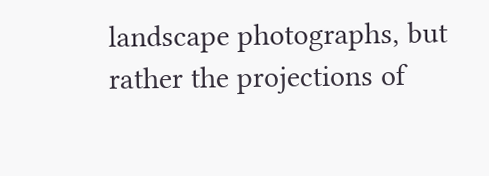landscape photographs, but rather the projections of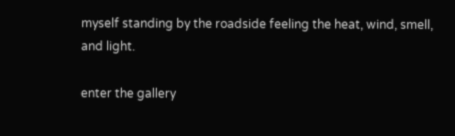myself standing by the roadside feeling the heat, wind, smell, and light.

enter the gallery